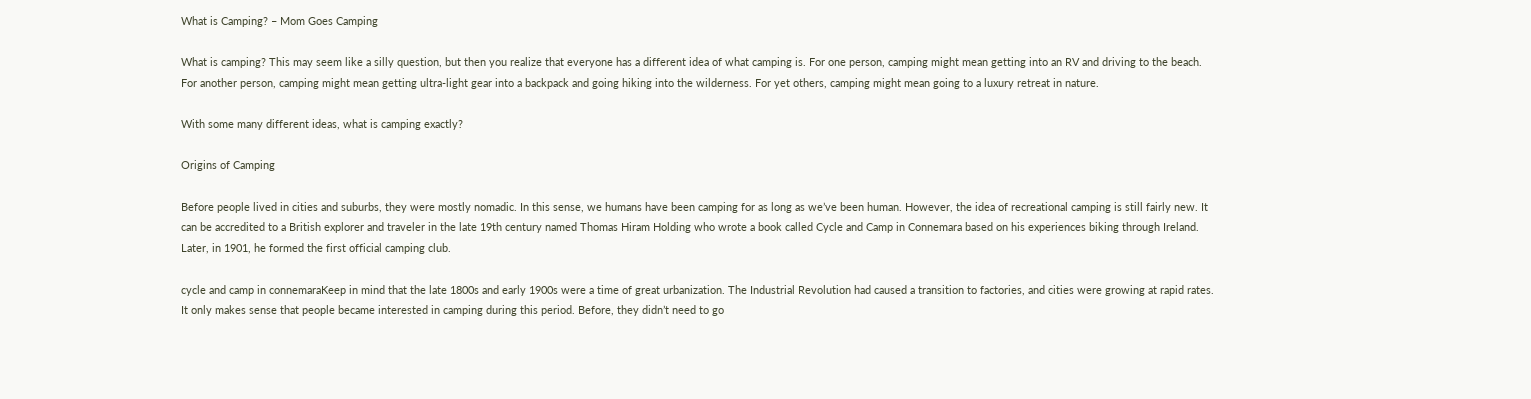What is Camping? – Mom Goes Camping

What is camping? This may seem like a silly question, but then you realize that everyone has a different idea of what camping is. For one person, camping might mean getting into an RV and driving to the beach. For another person, camping might mean getting ultra-light gear into a backpack and going hiking into the wilderness. For yet others, camping might mean going to a luxury retreat in nature.

With some many different ideas, what is camping exactly?

Origins of Camping

Before people lived in cities and suburbs, they were mostly nomadic. In this sense, we humans have been camping for as long as we’ve been human. However, the idea of recreational camping is still fairly new. It can be accredited to a British explorer and traveler in the late 19th century named Thomas Hiram Holding who wrote a book called Cycle and Camp in Connemara based on his experiences biking through Ireland. Later, in 1901, he formed the first official camping club.

cycle and camp in connemaraKeep in mind that the late 1800s and early 1900s were a time of great urbanization. The Industrial Revolution had caused a transition to factories, and cities were growing at rapid rates. It only makes sense that people became interested in camping during this period. Before, they didn’t need to go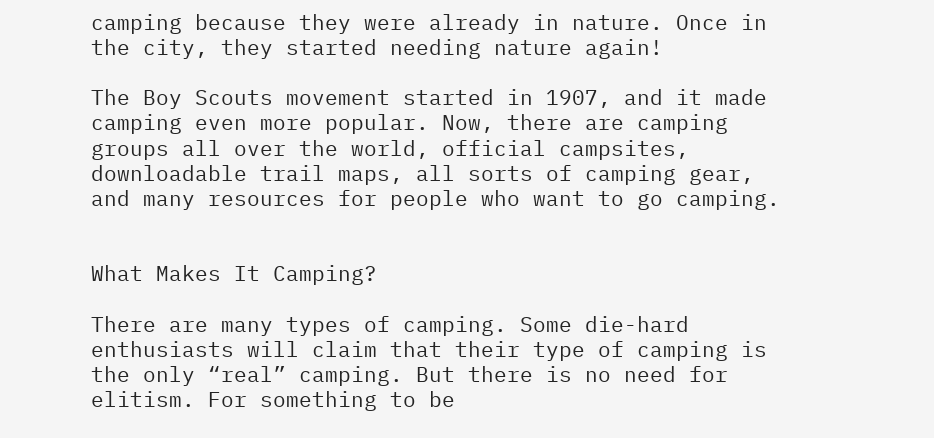camping because they were already in nature. Once in the city, they started needing nature again!

The Boy Scouts movement started in 1907, and it made camping even more popular. Now, there are camping groups all over the world, official campsites, downloadable trail maps, all sorts of camping gear, and many resources for people who want to go camping.


What Makes It Camping?

There are many types of camping. Some die-hard enthusiasts will claim that their type of camping is the only “real” camping. But there is no need for elitism. For something to be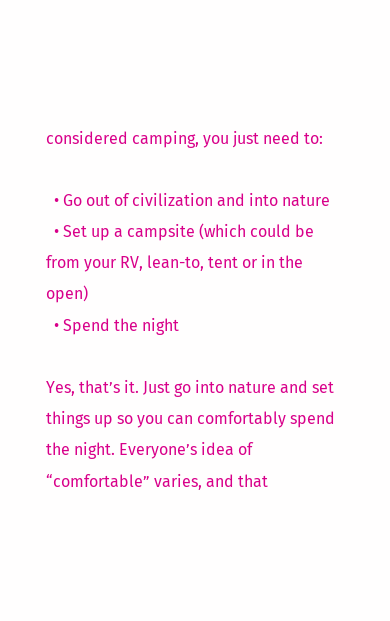considered camping, you just need to:

  • Go out of civilization and into nature
  • Set up a campsite (which could be from your RV, lean-to, tent or in the open)
  • Spend the night

Yes, that’s it. Just go into nature and set things up so you can comfortably spend the night. Everyone’s idea of “comfortable” varies, and that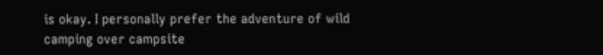is okay. I personally prefer the adventure of wild camping over campsite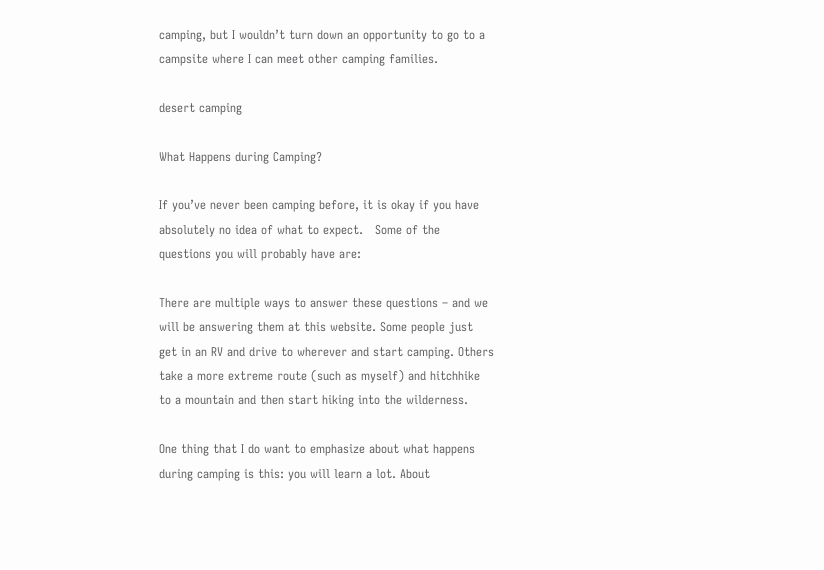camping, but I wouldn’t turn down an opportunity to go to a campsite where I can meet other camping families.

desert camping

What Happens during Camping?

If you’ve never been camping before, it is okay if you have absolutely no idea of what to expect.   Some of the questions you will probably have are:

There are multiple ways to answer these questions – and we will be answering them at this website. Some people just get in an RV and drive to wherever and start camping. Others take a more extreme route (such as myself) and hitchhike to a mountain and then start hiking into the wilderness.

One thing that I do want to emphasize about what happens during camping is this: you will learn a lot. About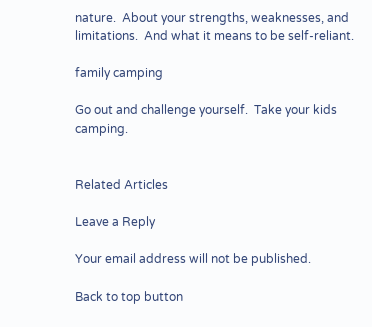nature.  About your strengths, weaknesses, and limitations.  And what it means to be self-reliant.

family camping

Go out and challenge yourself.  Take your kids camping.


Related Articles

Leave a Reply

Your email address will not be published.

Back to top button